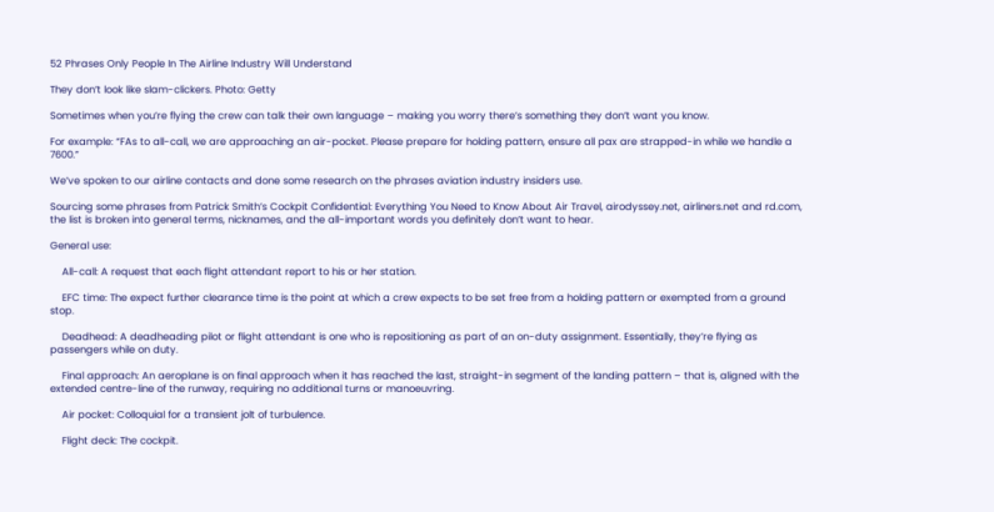52 Phrases Only People In The Airline Industry Will Understand

They don’t look like slam-clickers. Photo: Getty

Sometimes when you’re flying the crew can talk their own language – making you worry there’s something they don’t want you know.

For example: “FAs to all-call, we are approaching an air-pocket. Please prepare for holding pattern, ensure all pax are strapped-in while we handle a 7600.”

We’ve spoken to our airline contacts and done some research on the phrases aviation industry insiders use.

Sourcing some phrases from Patrick Smith’s Cockpit Confidential: Everything You Need to Know About Air Travel, airodyssey.net, airliners.net and rd.com, the list is broken into general terms, nicknames, and the all-important words you definitely don’t want to hear.

General use:

    All-call: A request that each flight attendant report to his or her station.

    EFC time: The expect further clearance time is the point at which a crew expects to be set free from a holding pattern or exempted from a ground stop.

    Deadhead: A deadheading pilot or flight attendant is one who is repositioning as part of an on-duty assignment. Essentially, they’re flying as passengers while on duty.

    Final approach: An aeroplane is on final approach when it has reached the last, straight-in segment of the landing pattern – that is, aligned with the extended centre-line of the runway, requiring no additional turns or manoeuvring.

    Air pocket: Colloquial for a transient jolt of turbulence.

    Flight deck: The cockpit.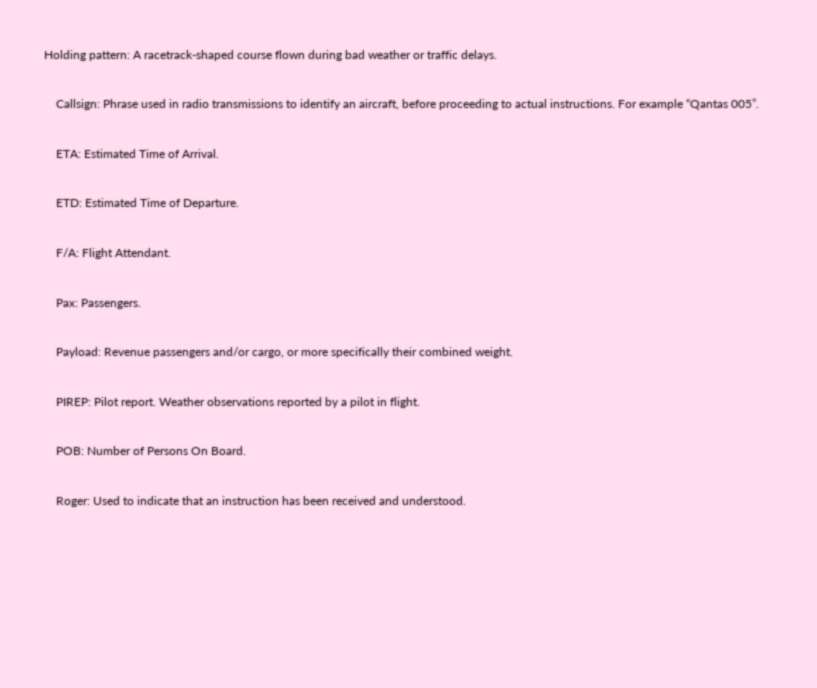Holding pattern: A racetrack-shaped course flown during bad weather or traffic delays.

    Callsign: Phrase used in radio transmissions to identify an aircraft, before proceeding to actual instructions. For example “Qantas 005”.

    ETA: Estimated Time of Arrival.

    ETD: Estimated Time of Departure.

    F/A: Flight Attendant.

    Pax: Passengers.

    Payload: Revenue passengers and/or cargo, or more specifically their combined weight.

    PIREP: Pilot report. Weather observations reported by a pilot in flight.

    POB: Number of Persons On Board.

    Roger: Used to indicate that an instruction has been received and understood.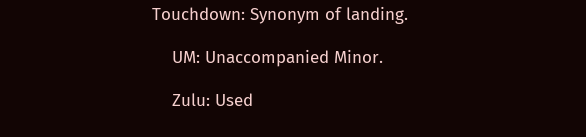Touchdown: Synonym of landing.

    UM: Unaccompanied Minor.

    Zulu: Used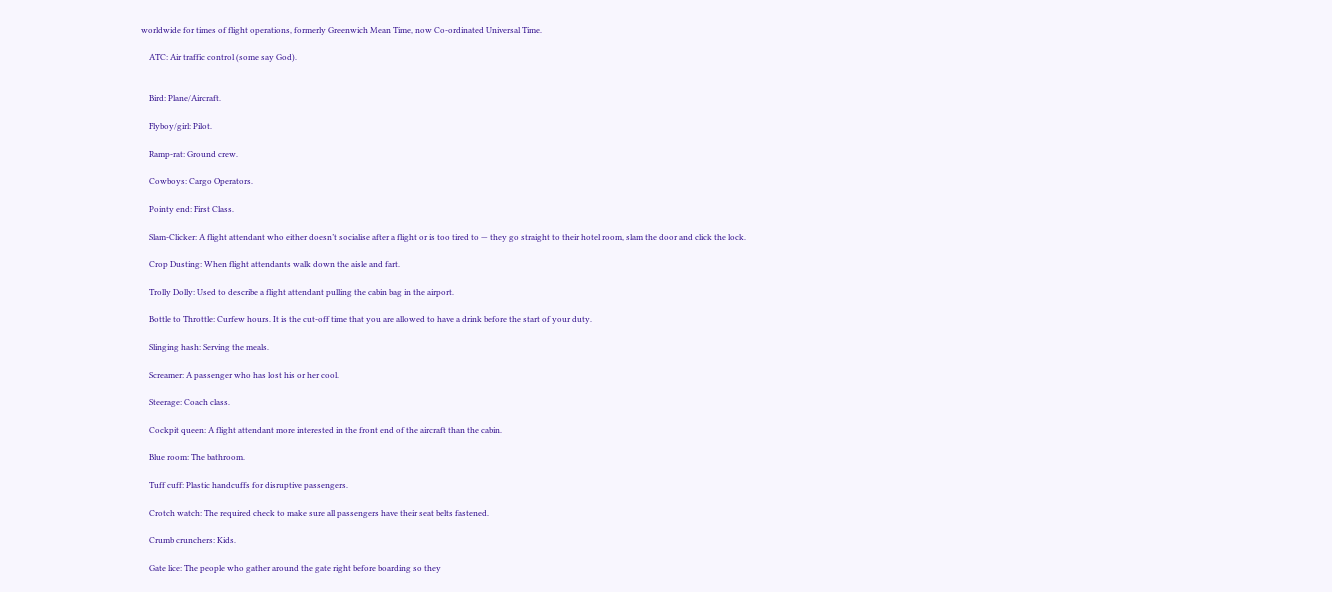worldwide for times of flight operations, formerly Greenwich Mean Time, now Co-ordinated Universal Time.

    ATC: Air traffic control (some say God).


    Bird: Plane/Aircraft.

    Flyboy/girl: Pilot.

    Ramp-rat: Ground crew.

    Cowboys: Cargo Operators.

    Pointy end: First Class.

    Slam-Clicker: A flight attendant who either doesn’t socialise after a flight or is too tired to — they go straight to their hotel room, slam the door and click the lock.

    Crop Dusting: When flight attendants walk down the aisle and fart.

    Trolly Dolly: Used to describe a flight attendant pulling the cabin bag in the airport.

    Bottle to Throttle: Curfew hours. It is the cut-off time that you are allowed to have a drink before the start of your duty.

    Slinging hash: Serving the meals.

    Screamer: A passenger who has lost his or her cool.

    Steerage: Coach class.

    Cockpit queen: A flight attendant more interested in the front end of the aircraft than the cabin.

    Blue room: The bathroom.

    Tuff cuff: Plastic handcuffs for disruptive passengers.

    Crotch watch: The required check to make sure all passengers have their seat belts fastened.

    Crumb crunchers: Kids.

    Gate lice: The people who gather around the gate right before boarding so they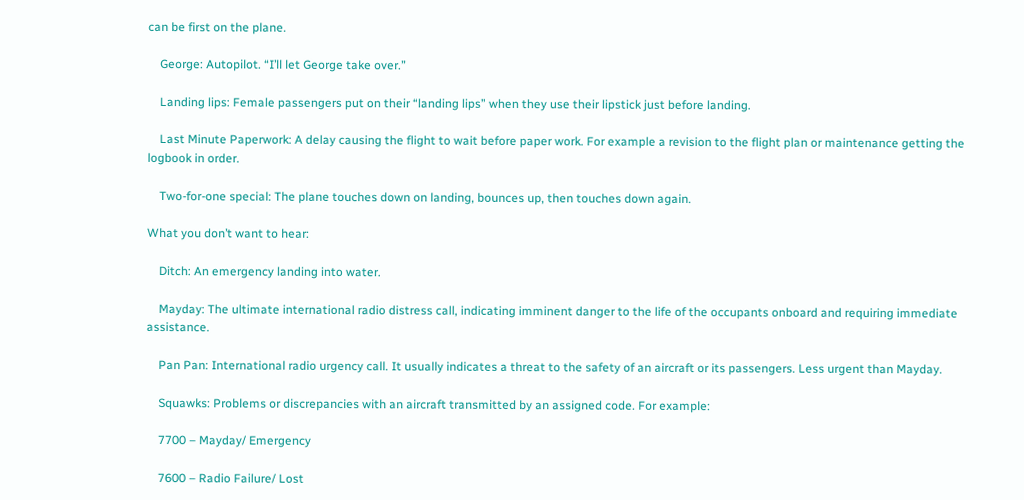can be first on the plane.

    George: Autopilot. “I’ll let George take over.”

    Landing lips: Female passengers put on their “landing lips” when they use their lipstick just before landing.

    Last Minute Paperwork: A delay causing the flight to wait before paper work. For example a revision to the flight plan or maintenance getting the logbook in order.

    Two-for-one special: The plane touches down on landing, bounces up, then touches down again.

What you don’t want to hear:

    Ditch: An emergency landing into water.

    Mayday: The ultimate international radio distress call, indicating imminent danger to the life of the occupants onboard and requiring immediate assistance.

    Pan Pan: International radio urgency call. It usually indicates a threat to the safety of an aircraft or its passengers. Less urgent than Mayday.

    Squawks: Problems or discrepancies with an aircraft transmitted by an assigned code. For example:

    7700 – Mayday/ Emergency

    7600 – Radio Failure/ Lost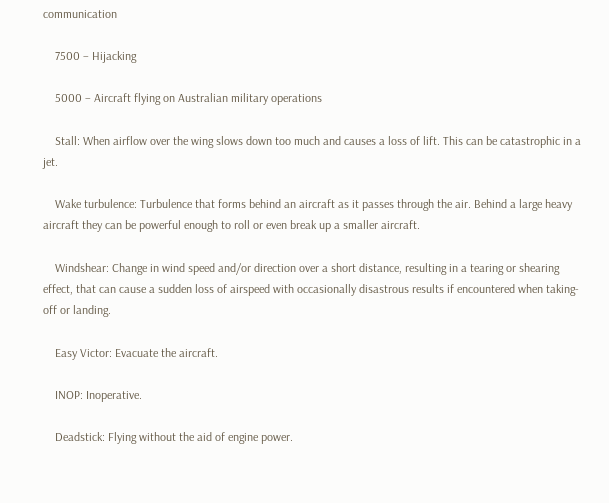communication

    7500 – Hijacking

    5000 – Aircraft flying on Australian military operations

    Stall: When airflow over the wing slows down too much and causes a loss of lift. This can be catastrophic in a jet.

    Wake turbulence: Turbulence that forms behind an aircraft as it passes through the air. Behind a large heavy aircraft they can be powerful enough to roll or even break up a smaller aircraft.

    Windshear: Change in wind speed and/or direction over a short distance, resulting in a tearing or shearing effect, that can cause a sudden loss of airspeed with occasionally disastrous results if encountered when taking-off or landing.

    Easy Victor: Evacuate the aircraft.

    INOP: Inoperative.

    Deadstick: Flying without the aid of engine power.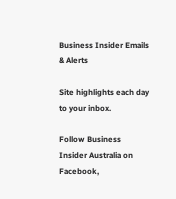Business Insider Emails & Alerts

Site highlights each day to your inbox.

Follow Business Insider Australia on Facebook,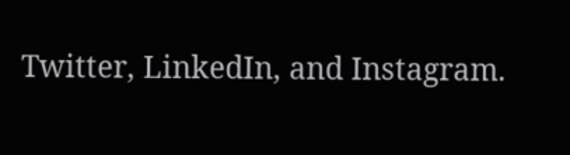Twitter, LinkedIn, and Instagram.